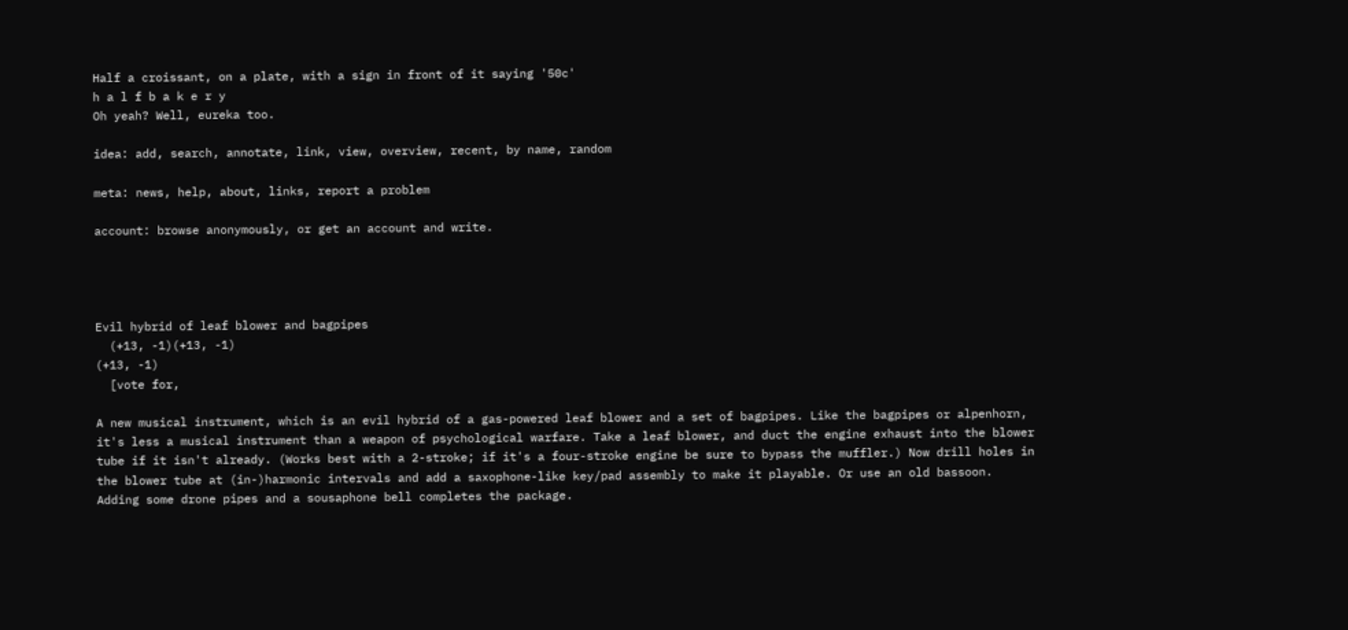Half a croissant, on a plate, with a sign in front of it saying '50c'
h a l f b a k e r y
Oh yeah? Well, eureka too.

idea: add, search, annotate, link, view, overview, recent, by name, random

meta: news, help, about, links, report a problem

account: browse anonymously, or get an account and write.




Evil hybrid of leaf blower and bagpipes
  (+13, -1)(+13, -1)
(+13, -1)
  [vote for,

A new musical instrument, which is an evil hybrid of a gas-powered leaf blower and a set of bagpipes. Like the bagpipes or alpenhorn, it's less a musical instrument than a weapon of psychological warfare. Take a leaf blower, and duct the engine exhaust into the blower tube if it isn't already. (Works best with a 2-stroke; if it's a four-stroke engine be sure to bypass the muffler.) Now drill holes in the blower tube at (in-)harmonic intervals and add a saxophone-like key/pad assembly to make it playable. Or use an old bassoon. Adding some drone pipes and a sousaphone bell completes the package.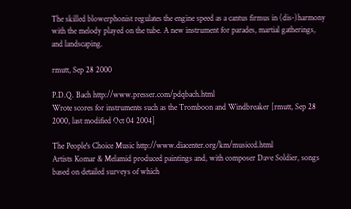The skilled blowerphonist regulates the engine speed as a cantus firmus in (dis-)harmony with the melody played on the tube. A new instrument for parades, martial gatherings, and landscaping.

rmutt, Sep 28 2000

P.D.Q. Bach http://www.presser.com/pdqbach.html
Wrote scores for instruments such as the Tromboon and Windbreaker [rmutt, Sep 28 2000, last modified Oct 04 2004]

The People's Choice Music http://www.diacenter.org/km/musiccd.html
Artists Komar & Melamid produced paintings and, with composer Dave Soldier, songs based on detailed surveys of which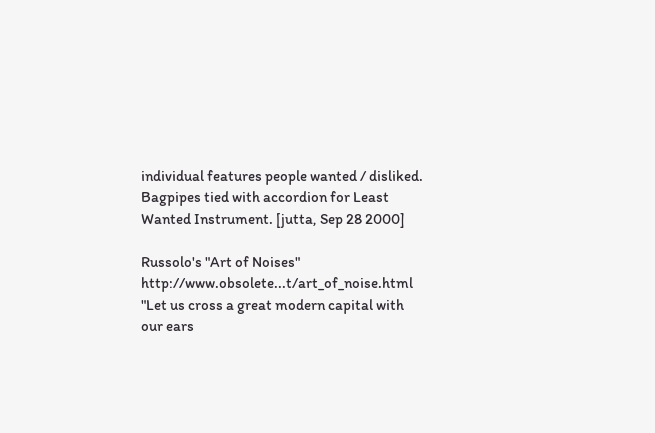individual features people wanted / disliked. Bagpipes tied with accordion for Least Wanted Instrument. [jutta, Sep 28 2000]

Russolo's "Art of Noises" http://www.obsolete...t/art_of_noise.html
"Let us cross a great modern capital with our ears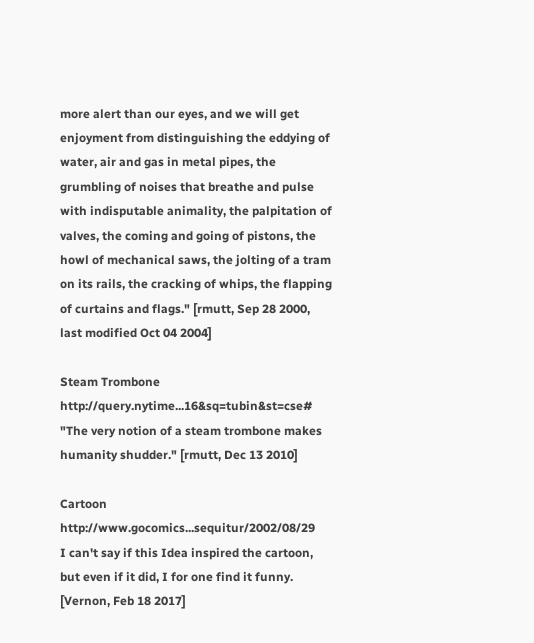more alert than our eyes, and we will get enjoyment from distinguishing the eddying of water, air and gas in metal pipes, the grumbling of noises that breathe and pulse with indisputable animality, the palpitation of valves, the coming and going of pistons, the howl of mechanical saws, the jolting of a tram on its rails, the cracking of whips, the flapping of curtains and flags." [rmutt, Sep 28 2000, last modified Oct 04 2004]

Steam Trombone http://query.nytime...16&sq=tubin&st=cse#
"The very notion of a steam trombone makes humanity shudder." [rmutt, Dec 13 2010]

Cartoon http://www.gocomics...sequitur/2002/08/29
I can't say if this Idea inspired the cartoon, but even if it did, I for one find it funny. [Vernon, Feb 18 2017]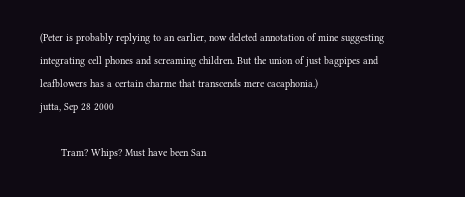(Peter is probably replying to an earlier, now deleted annotation of mine suggesting integrating cell phones and screaming children. But the union of just bagpipes and leafblowers has a certain charme that transcends mere cacaphonia.)
jutta, Sep 28 2000

       Tram? Whips? Must have been San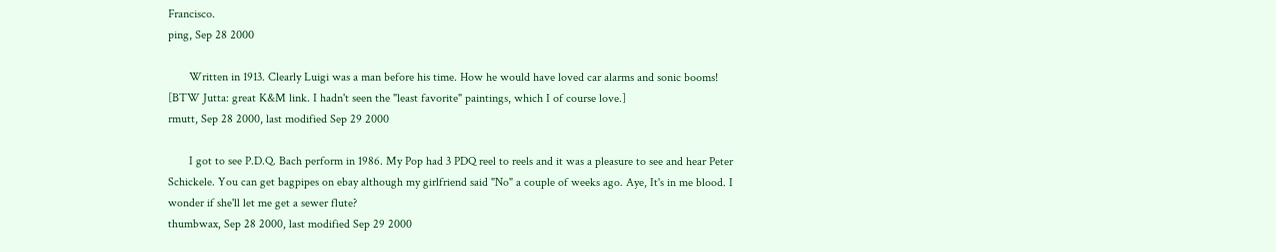Francisco.
ping, Sep 28 2000

       Written in 1913. Clearly Luigi was a man before his time. How he would have loved car alarms and sonic booms! [BTW Jutta: great K&M link. I hadn't seen the "least favorite" paintings, which I of course love.]
rmutt, Sep 28 2000, last modified Sep 29 2000

       I got to see P.D.Q. Bach perform in 1986. My Pop had 3 PDQ reel to reels and it was a pleasure to see and hear Peter Schickele. You can get bagpipes on ebay although my girlfriend said "No" a couple of weeks ago. Aye, It's in me blood. I wonder if she'll let me get a sewer flute?
thumbwax, Sep 28 2000, last modified Sep 29 2000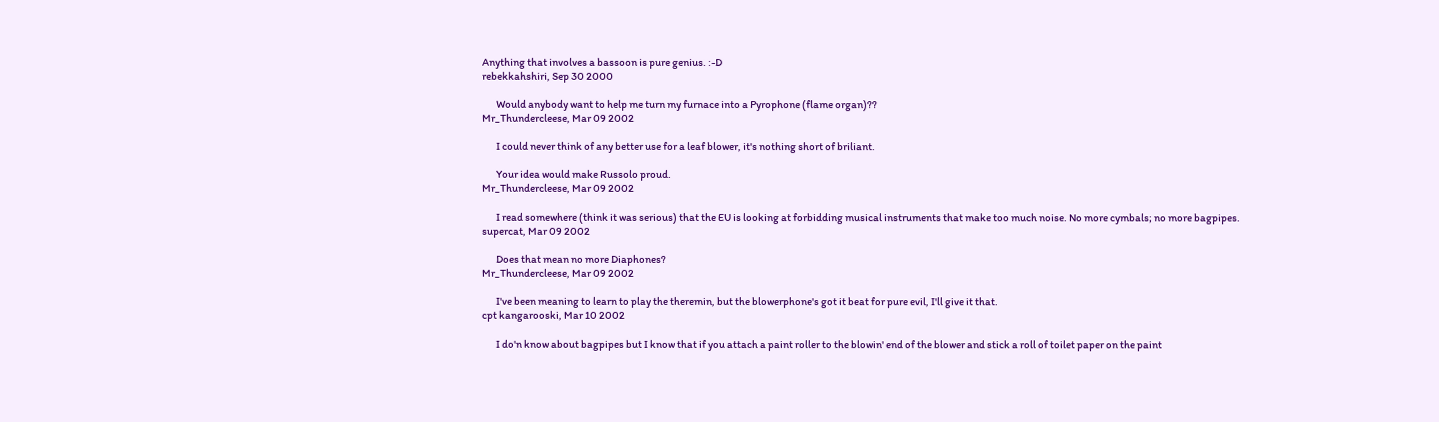Anything that involves a bassoon is pure genius. :-D
rebekkahshiri, Sep 30 2000

       Would anybody want to help me turn my furnace into a Pyrophone (flame organ)??
Mr_Thundercleese, Mar 09 2002

       I could never think of any better use for a leaf blower, it's nothing short of briliant.

       Your idea would make Russolo proud.
Mr_Thundercleese, Mar 09 2002

       I read somewhere (think it was serious) that the EU is looking at forbidding musical instruments that make too much noise. No more cymbals; no more bagpipes.
supercat, Mar 09 2002

       Does that mean no more Diaphones?
Mr_Thundercleese, Mar 09 2002

       I've been meaning to learn to play the theremin, but the blowerphone's got it beat for pure evil, I'll give it that.
cpt kangarooski, Mar 10 2002

       I do'n know about bagpipes but I know that if you attach a paint roller to the blowin' end of the blower and stick a roll of toilet paper on the paint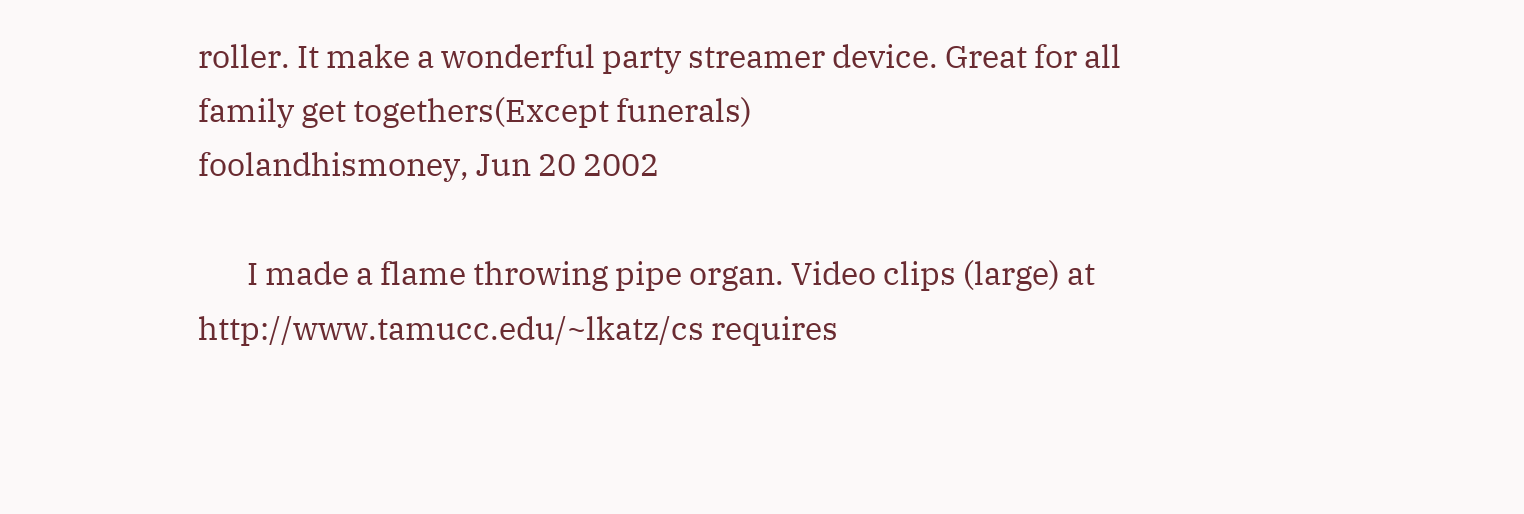roller. It make a wonderful party streamer device. Great for all family get togethers(Except funerals)
foolandhismoney, Jun 20 2002

       I made a flame throwing pipe organ. Video clips (large) at http://www.tamucc.edu/~lkatz/cs requires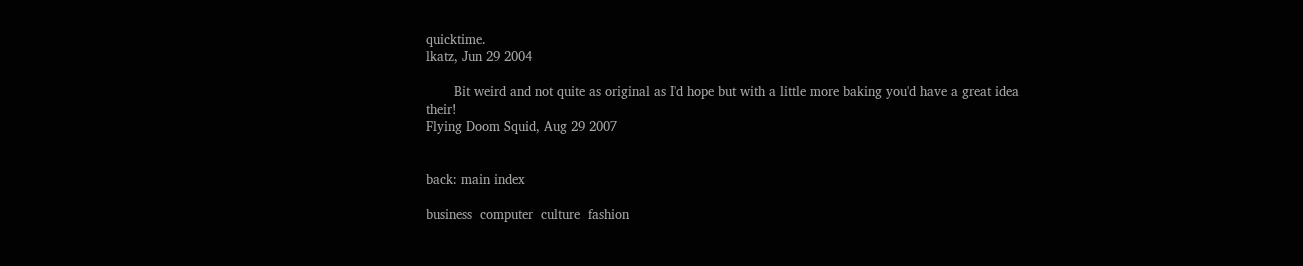quicktime.
lkatz, Jun 29 2004

       Bit weird and not quite as original as I'd hope but with a little more baking you'd have a great idea their!
Flying Doom Squid, Aug 29 2007


back: main index

business  computer  culture  fashion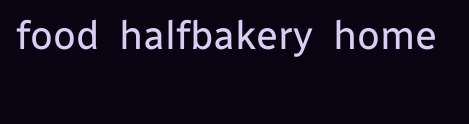food  halfbakery  home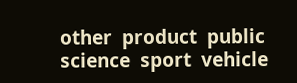other  product  public  science  sport  vehicle